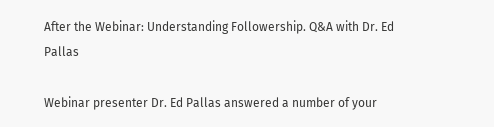After the Webinar: Understanding Followership. Q&A with Dr. Ed Pallas

Webinar presenter Dr. Ed Pallas answered a number of your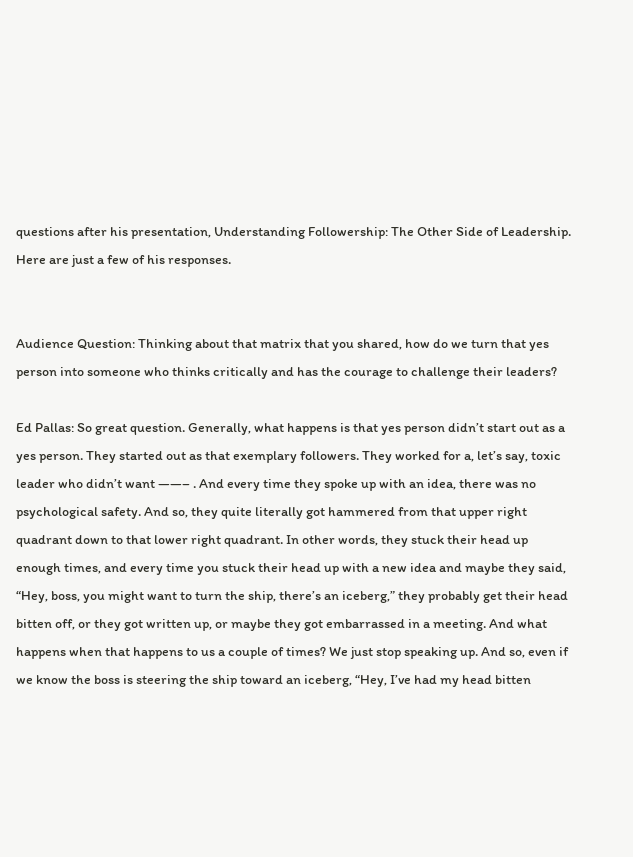questions after his presentation, Understanding Followership: The Other Side of Leadership. Here are just a few of his responses.


Audience Question: Thinking about that matrix that you shared, how do we turn that yes person into someone who thinks critically and has the courage to challenge their leaders?

Ed Pallas: So great question. Generally, what happens is that yes person didn’t start out as a yes person. They started out as that exemplary followers. They worked for a, let’s say, toxic leader who didn’t want ——– . And every time they spoke up with an idea, there was no psychological safety. And so, they quite literally got hammered from that upper right quadrant down to that lower right quadrant. In other words, they stuck their head up enough times, and every time you stuck their head up with a new idea and maybe they said, “Hey, boss, you might want to turn the ship, there’s an iceberg,” they probably get their head bitten off, or they got written up, or maybe they got embarrassed in a meeting. And what happens when that happens to us a couple of times? We just stop speaking up. And so, even if we know the boss is steering the ship toward an iceberg, “Hey, I’ve had my head bitten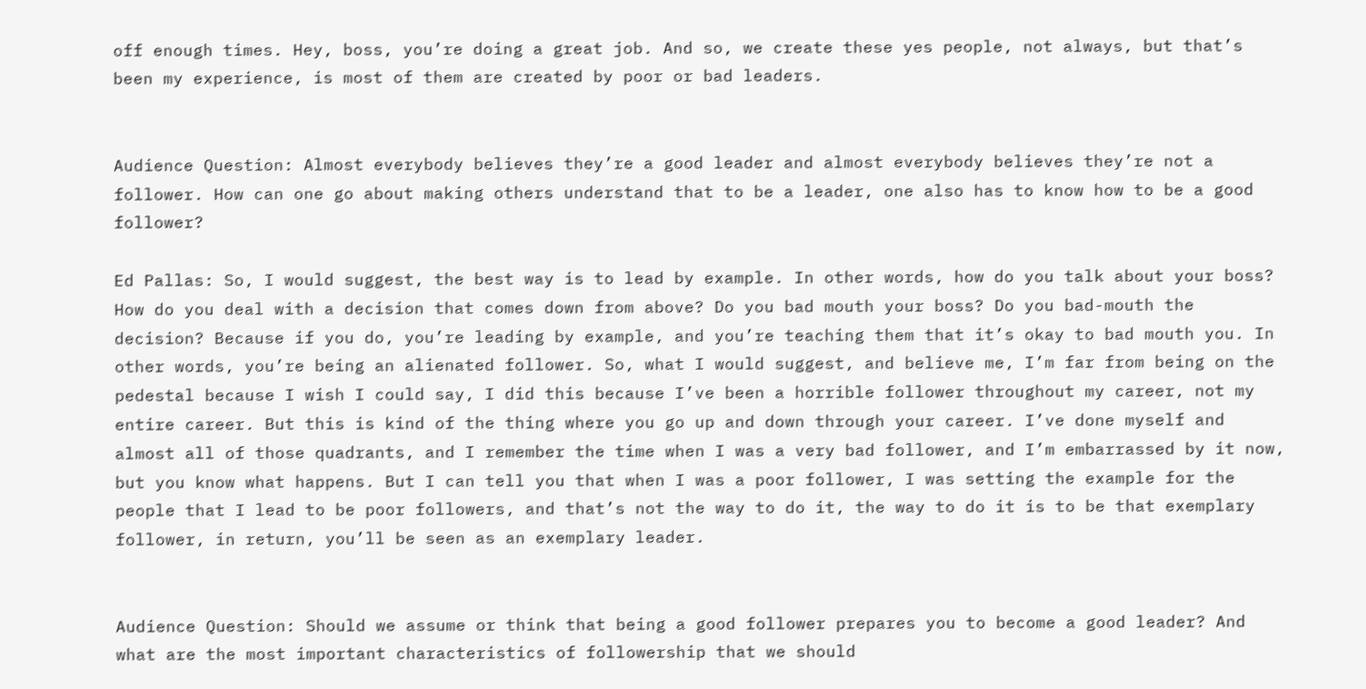off enough times. Hey, boss, you’re doing a great job. And so, we create these yes people, not always, but that’s been my experience, is most of them are created by poor or bad leaders.


Audience Question: Almost everybody believes they’re a good leader and almost everybody believes they’re not a follower. How can one go about making others understand that to be a leader, one also has to know how to be a good follower?

Ed Pallas: So, I would suggest, the best way is to lead by example. In other words, how do you talk about your boss? How do you deal with a decision that comes down from above? Do you bad mouth your boss? Do you bad-mouth the decision? Because if you do, you’re leading by example, and you’re teaching them that it’s okay to bad mouth you. In other words, you’re being an alienated follower. So, what I would suggest, and believe me, I’m far from being on the pedestal because I wish I could say, I did this because I’ve been a horrible follower throughout my career, not my entire career. But this is kind of the thing where you go up and down through your career. I’ve done myself and almost all of those quadrants, and I remember the time when I was a very bad follower, and I’m embarrassed by it now, but you know what happens. But I can tell you that when I was a poor follower, I was setting the example for the people that I lead to be poor followers, and that’s not the way to do it, the way to do it is to be that exemplary follower, in return, you’ll be seen as an exemplary leader.


Audience Question: Should we assume or think that being a good follower prepares you to become a good leader? And what are the most important characteristics of followership that we should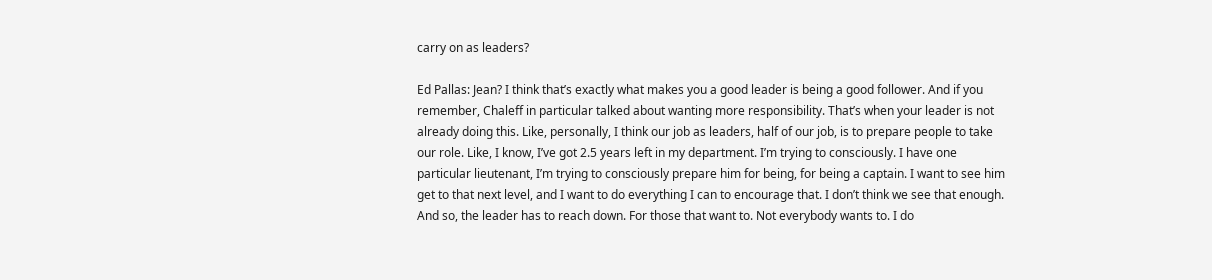carry on as leaders?

Ed Pallas: Jean? I think that’s exactly what makes you a good leader is being a good follower. And if you remember, Chaleff in particular talked about wanting more responsibility. That’s when your leader is not already doing this. Like, personally, I think our job as leaders, half of our job, is to prepare people to take our role. Like, I know, I’ve got 2.5 years left in my department. I’m trying to consciously. I have one particular lieutenant, I’m trying to consciously prepare him for being, for being a captain. I want to see him get to that next level, and I want to do everything I can to encourage that. I don’t think we see that enough. And so, the leader has to reach down. For those that want to. Not everybody wants to. I do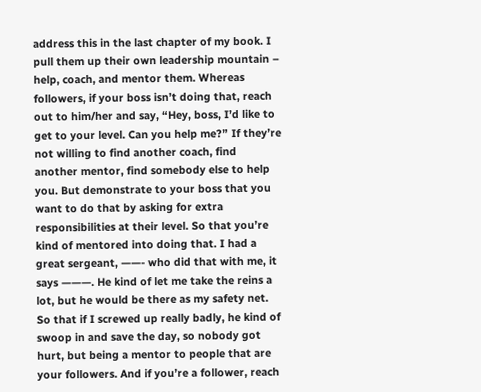address this in the last chapter of my book. I pull them up their own leadership mountain – help, coach, and mentor them. Whereas followers, if your boss isn’t doing that, reach out to him/her and say, “Hey, boss, I’d like to get to your level. Can you help me?” If they’re not willing to find another coach, find another mentor, find somebody else to help you. But demonstrate to your boss that you want to do that by asking for extra responsibilities at their level. So that you’re kind of mentored into doing that. I had a great sergeant, ——- who did that with me, it says ———. He kind of let me take the reins a lot, but he would be there as my safety net. So that if I screwed up really badly, he kind of swoop in and save the day, so nobody got hurt, but being a mentor to people that are your followers. And if you’re a follower, reach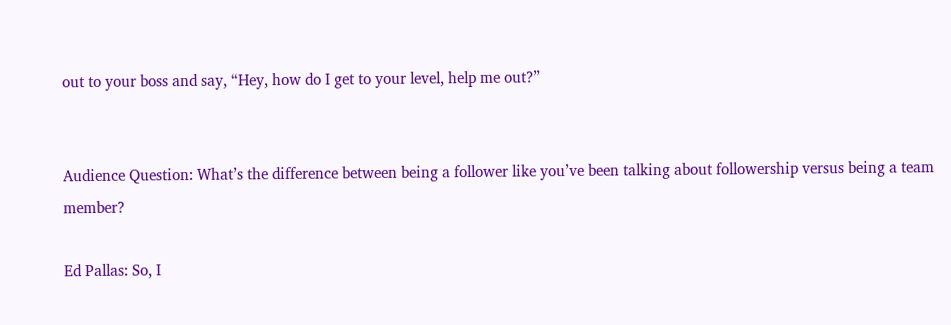out to your boss and say, “Hey, how do I get to your level, help me out?”


Audience Question: What’s the difference between being a follower like you’ve been talking about followership versus being a team member?

Ed Pallas: So, I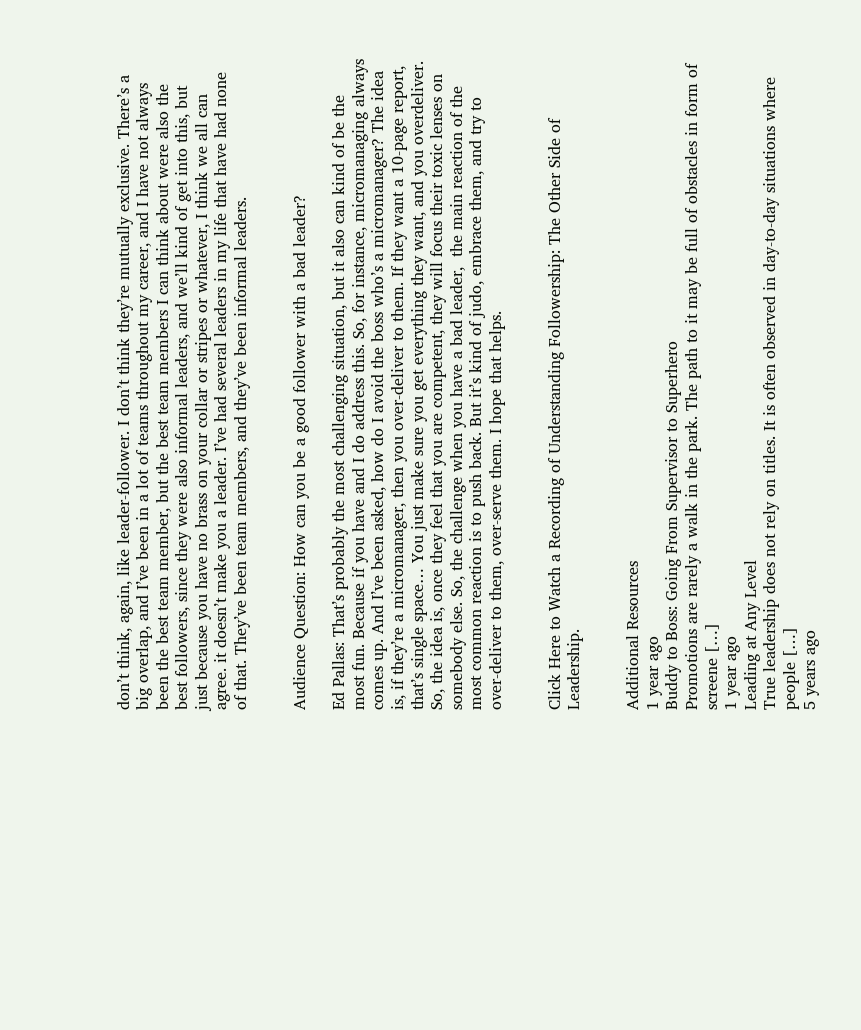don’t think, again, like leader-follower. I don’t think they’re mutually exclusive. There’s a big overlap, and I’ve been in a lot of teams throughout my career, and I have not always been the best team member, but the best team members I can think about were also the best followers, since they were also informal leaders, and we’ll kind of get into this, but just because you have no brass on your collar or stripes or whatever, I think we all can agree. it doesn’t make you a leader. I’ve had several leaders in my life that have had none of that. They’ve been team members, and they’ve been informal leaders.


Audience Question: How can you be a good follower with a bad leader?

Ed Pallas: That’s probably the most challenging situation, but it also can kind of be the most fun. Because if you have and I do address this. So, for instance, micromanaging always comes up. And I’ve been asked, how do I avoid the boss who’s a micromanager? The idea is, if they’re a micromanager, then you over-deliver to them. If they want a 10-page report, that’s single space… You just make sure you get everything they want, and you overdeliver. So, the idea is, once they feel that you are competent, they will focus their toxic lenses on somebody else. So, the challenge when you have a bad leader,  the main reaction of the most common reaction is to push back. But it’s kind of judo, embrace them, and try to over-deliver to them, over-serve them. I hope that helps.


Click Here to Watch a Recording of Understanding Followership: The Other Side of Leadership.


Additional Resources
1 year ago
Buddy to Boss: Going From Supervisor to Superhero
Promotions are rarely a walk in the park. The path to it may be full of obstacles in form of screene […]
1 year ago
Leading at Any Level
True leadership does not rely on titles. It is often observed in day-to-day situations where people […]
5 years ago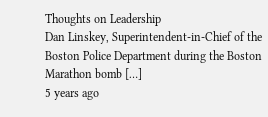Thoughts on Leadership
Dan Linskey, Superintendent-in-Chief of the Boston Police Department during the Boston Marathon bomb […]
5 years ago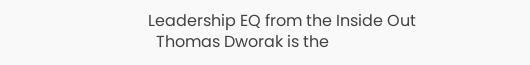Leadership EQ from the Inside Out
  Thomas Dworak is the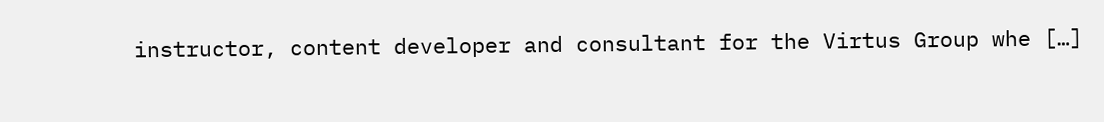instructor, content developer and consultant for the Virtus Group whe […]